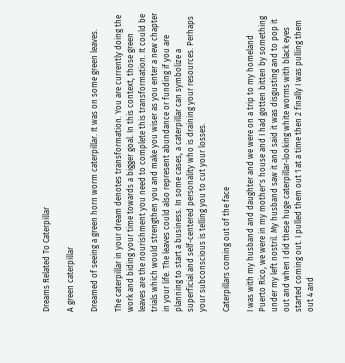Dreams Related To Caterpillar

A green caterpillar

Dreamed of seeing a green horn worm caterpillar. It was on some green leaves.

The caterpillar in your dream denotes transformation. You are currently doing the work and biding your time towards a bigger goal. In this context, those green leaves are the nourishment you need to complete this transformation. It could be trials which would strengthen you and make you wiser as you enter a new chapter in your life. The leaves could also represent abundance or funding if you are planning to start a business. In some cases, a caterpillar can symbolize a superficial and self-centered personality who is draining your resources. Perhaps your subconscious is telling you to cut your losses.

Caterpillars coming out of the face

I was with my husband and daughter and we were on a trip to my homeland Puerto Rico, we were in my mother's house and I had gotten bitten by something under my left nostril. My husband saw it and said it was disgusting and to pop it out and when I did these huge caterpillar-looking white worms with black eyes started coming out. I pulled them out 1 at a time then 2 finally I was pulling them out 4 and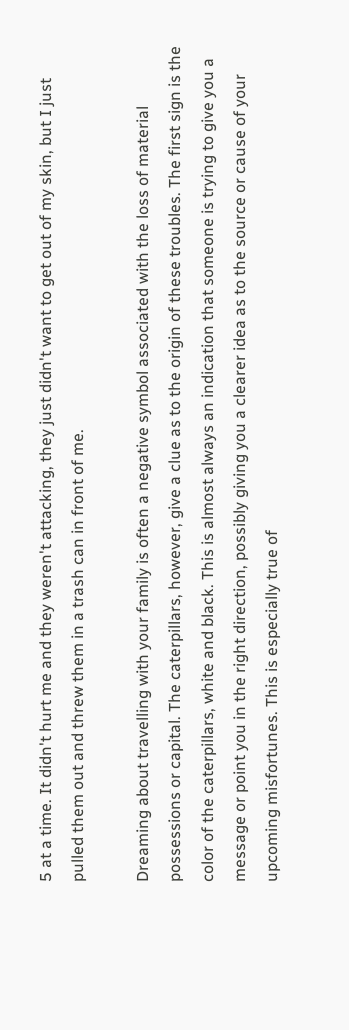5 at a time. It didn't hurt me and they weren't attacking, they just didn't want to get out of my skin, but I just pulled them out and threw them in a trash can in front of me.

Dreaming about travelling with your family is often a negative symbol associated with the loss of material possessions or capital. The caterpillars, however, give a clue as to the origin of these troubles. The first sign is the color of the caterpillars, white and black. This is almost always an indication that someone is trying to give you a message or point you in the right direction, possibly giving you a clearer idea as to the source or cause of your upcoming misfortunes. This is especially true of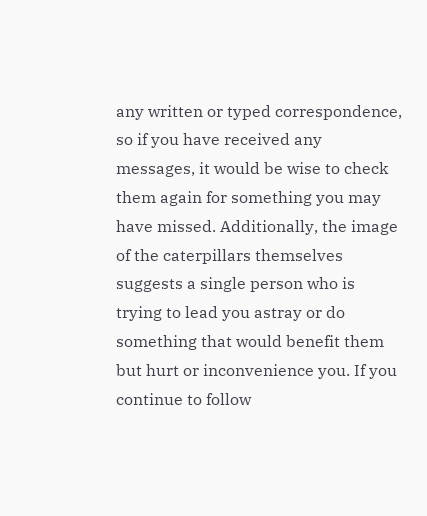any written or typed correspondence, so if you have received any messages, it would be wise to check them again for something you may have missed. Additionally, the image of the caterpillars themselves suggests a single person who is trying to lead you astray or do something that would benefit them but hurt or inconvenience you. If you continue to follow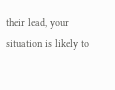their lead, your situation is likely to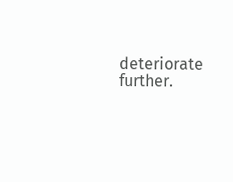deteriorate further.